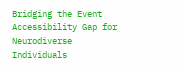Bridging the Event Accessibility Gap for Neurodiverse Individuals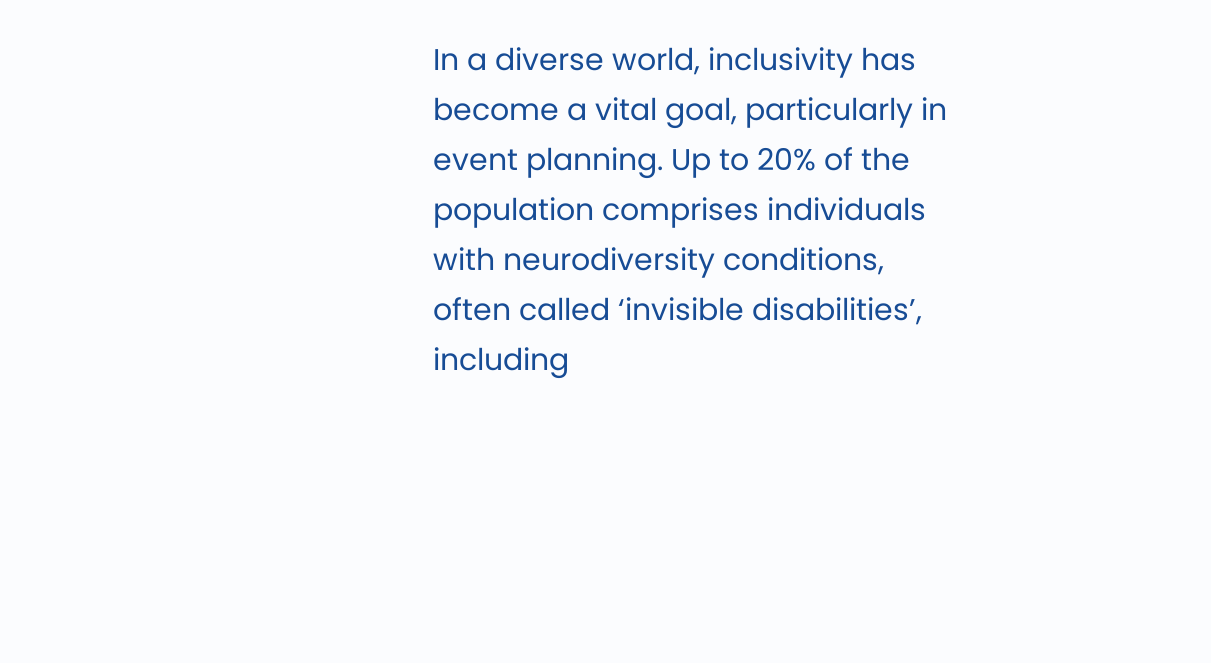In a diverse world, inclusivity has become a vital goal, particularly in event planning. Up to 20% of the population comprises individuals with neurodiversity conditions, often called ‘invisible disabilities’, including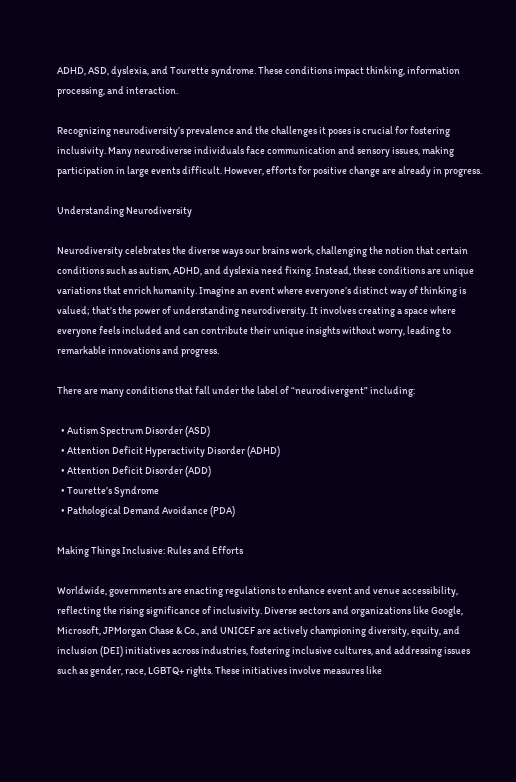ADHD, ASD, dyslexia, and Tourette syndrome. These conditions impact thinking, information processing, and interaction.

Recognizing neurodiversity’s prevalence and the challenges it poses is crucial for fostering inclusivity. Many neurodiverse individuals face communication and sensory issues, making participation in large events difficult. However, efforts for positive change are already in progress.

Understanding Neurodiversity

Neurodiversity celebrates the diverse ways our brains work, challenging the notion that certain conditions such as autism, ADHD, and dyslexia need fixing. Instead, these conditions are unique variations that enrich humanity. Imagine an event where everyone’s distinct way of thinking is valued; that’s the power of understanding neurodiversity. It involves creating a space where everyone feels included and can contribute their unique insights without worry, leading to remarkable innovations and progress.

There are many conditions that fall under the label of “neurodivergent” including:

  • Autism Spectrum Disorder (ASD)
  • Attention Deficit Hyperactivity Disorder (ADHD)
  • Attention Deficit Disorder (ADD)
  • Tourette’s Syndrome
  • Pathological Demand Avoidance (PDA)

Making Things Inclusive: Rules and Efforts

Worldwide, governments are enacting regulations to enhance event and venue accessibility, reflecting the rising significance of inclusivity. Diverse sectors and organizations like Google, Microsoft, JPMorgan Chase & Co., and UNICEF are actively championing diversity, equity, and inclusion (DEI) initiatives across industries, fostering inclusive cultures, and addressing issues such as gender, race, LGBTQ+ rights. These initiatives involve measures like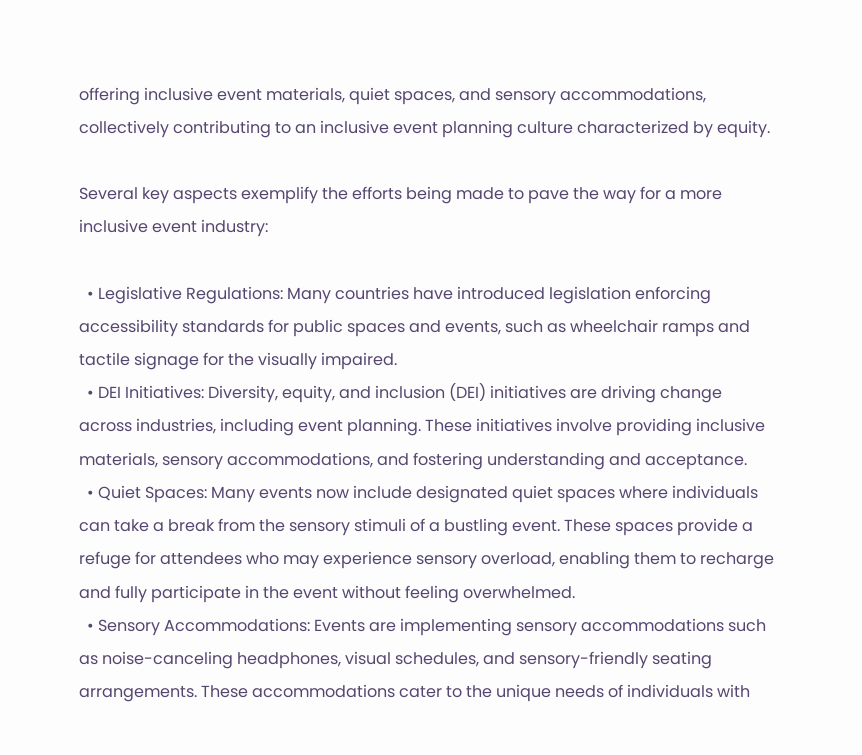offering inclusive event materials, quiet spaces, and sensory accommodations, collectively contributing to an inclusive event planning culture characterized by equity.

Several key aspects exemplify the efforts being made to pave the way for a more inclusive event industry:

  • Legislative Regulations: Many countries have introduced legislation enforcing accessibility standards for public spaces and events, such as wheelchair ramps and tactile signage for the visually impaired.
  • DEI Initiatives: Diversity, equity, and inclusion (DEI) initiatives are driving change across industries, including event planning. These initiatives involve providing inclusive materials, sensory accommodations, and fostering understanding and acceptance.
  • Quiet Spaces: Many events now include designated quiet spaces where individuals can take a break from the sensory stimuli of a bustling event. These spaces provide a refuge for attendees who may experience sensory overload, enabling them to recharge and fully participate in the event without feeling overwhelmed.
  • Sensory Accommodations: Events are implementing sensory accommodations such as noise-canceling headphones, visual schedules, and sensory-friendly seating arrangements. These accommodations cater to the unique needs of individuals with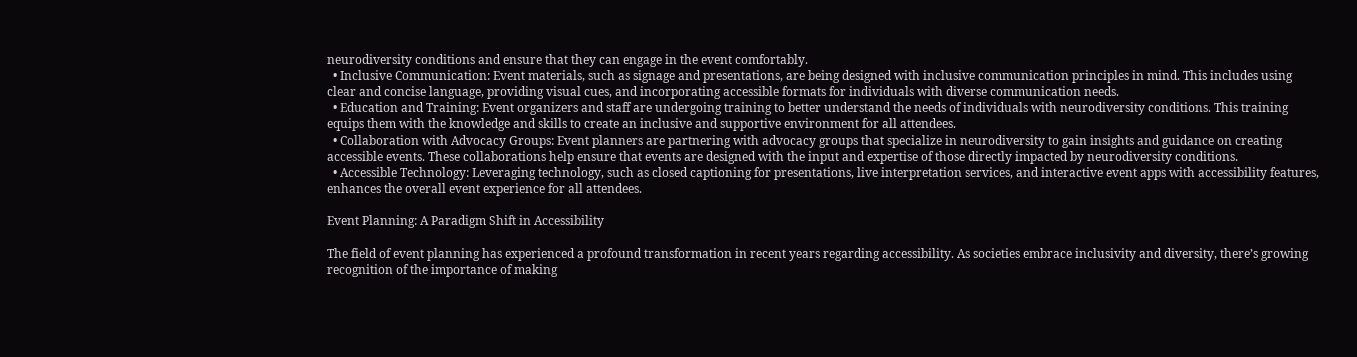neurodiversity conditions and ensure that they can engage in the event comfortably.
  • Inclusive Communication: Event materials, such as signage and presentations, are being designed with inclusive communication principles in mind. This includes using clear and concise language, providing visual cues, and incorporating accessible formats for individuals with diverse communication needs.
  • Education and Training: Event organizers and staff are undergoing training to better understand the needs of individuals with neurodiversity conditions. This training equips them with the knowledge and skills to create an inclusive and supportive environment for all attendees.
  • Collaboration with Advocacy Groups: Event planners are partnering with advocacy groups that specialize in neurodiversity to gain insights and guidance on creating accessible events. These collaborations help ensure that events are designed with the input and expertise of those directly impacted by neurodiversity conditions.
  • Accessible Technology: Leveraging technology, such as closed captioning for presentations, live interpretation services, and interactive event apps with accessibility features, enhances the overall event experience for all attendees.

Event Planning: A Paradigm Shift in Accessibility

The field of event planning has experienced a profound transformation in recent years regarding accessibility. As societies embrace inclusivity and diversity, there’s growing recognition of the importance of making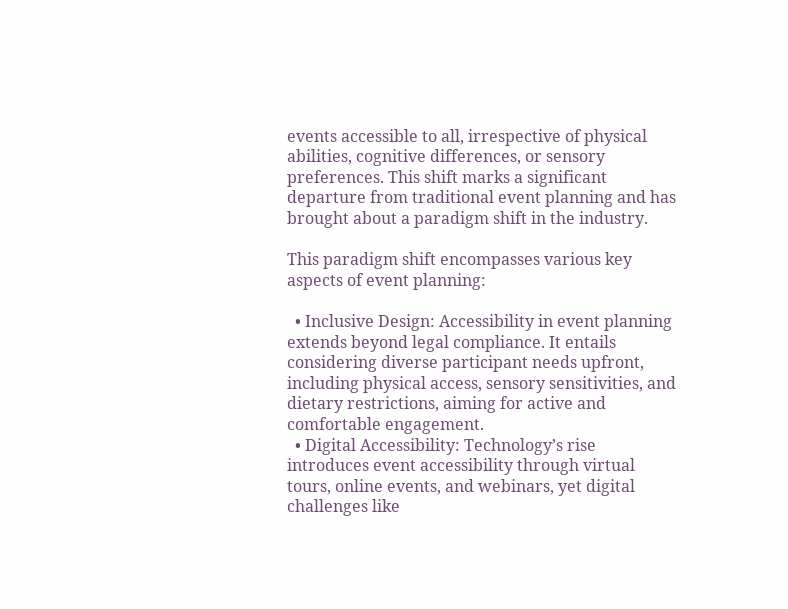events accessible to all, irrespective of physical abilities, cognitive differences, or sensory preferences. This shift marks a significant departure from traditional event planning and has brought about a paradigm shift in the industry.

This paradigm shift encompasses various key aspects of event planning:

  • Inclusive Design: Accessibility in event planning extends beyond legal compliance. It entails considering diverse participant needs upfront, including physical access, sensory sensitivities, and dietary restrictions, aiming for active and comfortable engagement.
  • Digital Accessibility: Technology’s rise introduces event accessibility through virtual tours, online events, and webinars, yet digital challenges like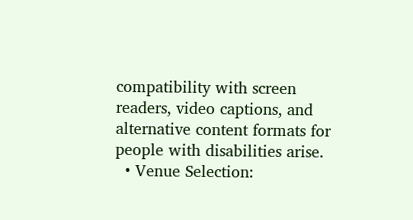compatibility with screen readers, video captions, and alternative content formats for people with disabilities arise.
  • Venue Selection: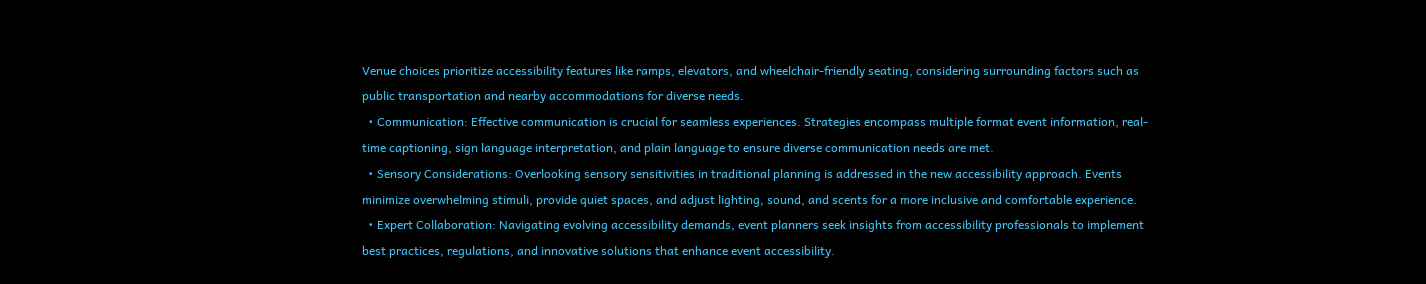Venue choices prioritize accessibility features like ramps, elevators, and wheelchair-friendly seating, considering surrounding factors such as public transportation and nearby accommodations for diverse needs.
  • Communication: Effective communication is crucial for seamless experiences. Strategies encompass multiple format event information, real-time captioning, sign language interpretation, and plain language to ensure diverse communication needs are met.
  • Sensory Considerations: Overlooking sensory sensitivities in traditional planning is addressed in the new accessibility approach. Events minimize overwhelming stimuli, provide quiet spaces, and adjust lighting, sound, and scents for a more inclusive and comfortable experience.
  • Expert Collaboration: Navigating evolving accessibility demands, event planners seek insights from accessibility professionals to implement best practices, regulations, and innovative solutions that enhance event accessibility.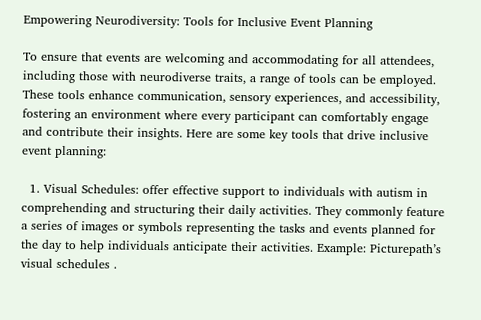Empowering Neurodiversity: Tools for Inclusive Event Planning

To ensure that events are welcoming and accommodating for all attendees, including those with neurodiverse traits, a range of tools can be employed. These tools enhance communication, sensory experiences, and accessibility, fostering an environment where every participant can comfortably engage and contribute their insights. Here are some key tools that drive inclusive event planning:

  1. Visual Schedules: offer effective support to individuals with autism in comprehending and structuring their daily activities. They commonly feature a series of images or symbols representing the tasks and events planned for the day to help individuals anticipate their activities. Example: Picturepath’s visual schedules .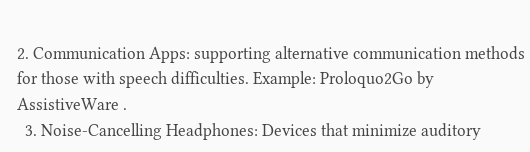2. Communication Apps: supporting alternative communication methods for those with speech difficulties. Example: Proloquo2Go by AssistiveWare .
  3. Noise-Cancelling Headphones: Devices that minimize auditory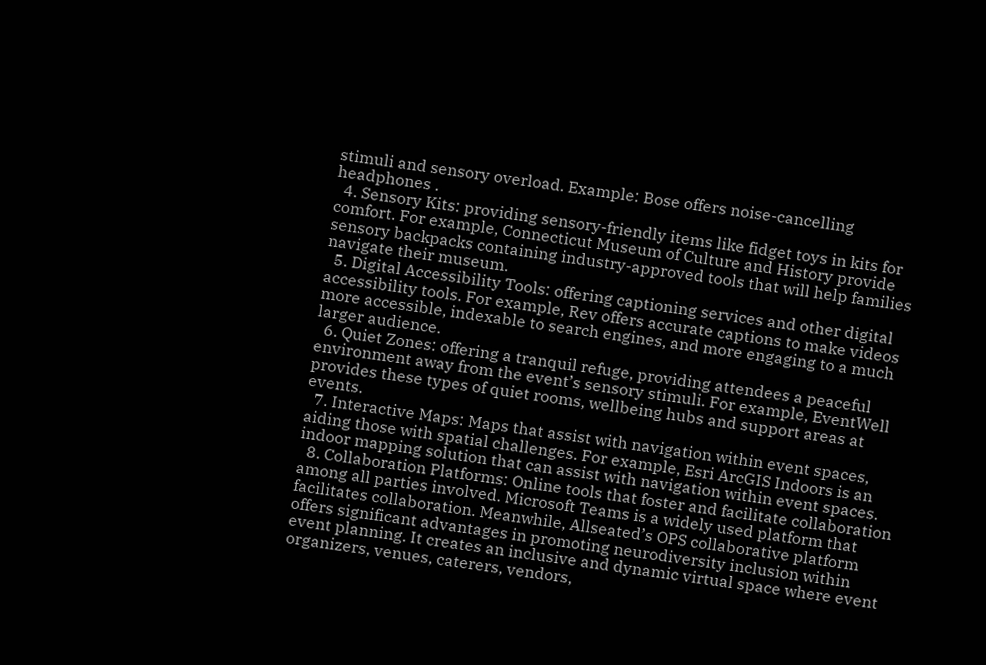stimuli and sensory overload. Example: Bose offers noise-cancelling headphones .
  4. Sensory Kits: providing sensory-friendly items like fidget toys in kits for comfort. For example, Connecticut Museum of Culture and History provide sensory backpacks containing industry-approved tools that will help families navigate their museum.
  5. Digital Accessibility Tools: offering captioning services and other digital accessibility tools. For example, Rev offers accurate captions to make videos more accessible, indexable to search engines, and more engaging to a much larger audience.
  6. Quiet Zones: offering a tranquil refuge, providing attendees a peaceful environment away from the event’s sensory stimuli. For example, EventWell provides these types of quiet rooms, wellbeing hubs and support areas at events.
  7. Interactive Maps: Maps that assist with navigation within event spaces, aiding those with spatial challenges. For example, Esri ArcGIS Indoors is an indoor mapping solution that can assist with navigation within event spaces.
  8. Collaboration Platforms: Online tools that foster and facilitate collaboration among all parties involved. Microsoft Teams is a widely used platform that facilitates collaboration. Meanwhile, Allseated’s OPS collaborative platform offers significant advantages in promoting neurodiversity inclusion within event planning. It creates an inclusive and dynamic virtual space where event organizers, venues, caterers, vendors,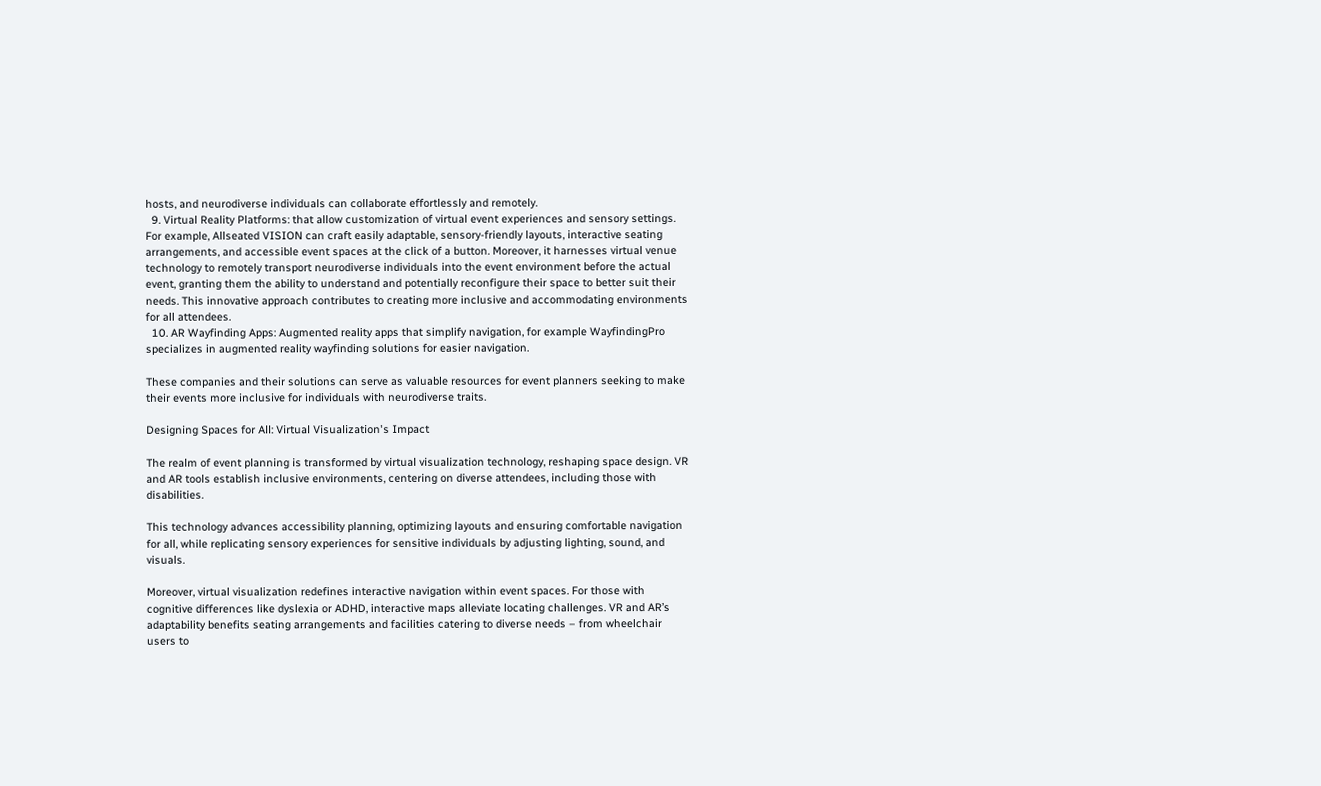hosts, and neurodiverse individuals can collaborate effortlessly and remotely.
  9. Virtual Reality Platforms: that allow customization of virtual event experiences and sensory settings. For example, Allseated VISION can craft easily adaptable, sensory-friendly layouts, interactive seating arrangements, and accessible event spaces at the click of a button. Moreover, it harnesses virtual venue technology to remotely transport neurodiverse individuals into the event environment before the actual event, granting them the ability to understand and potentially reconfigure their space to better suit their needs. This innovative approach contributes to creating more inclusive and accommodating environments for all attendees.
  10. AR Wayfinding Apps: Augmented reality apps that simplify navigation, for example WayfindingPro specializes in augmented reality wayfinding solutions for easier navigation.

These companies and their solutions can serve as valuable resources for event planners seeking to make their events more inclusive for individuals with neurodiverse traits.

Designing Spaces for All: Virtual Visualization's Impact

The realm of event planning is transformed by virtual visualization technology, reshaping space design. VR and AR tools establish inclusive environments, centering on diverse attendees, including those with disabilities.

This technology advances accessibility planning, optimizing layouts and ensuring comfortable navigation for all, while replicating sensory experiences for sensitive individuals by adjusting lighting, sound, and visuals.

Moreover, virtual visualization redefines interactive navigation within event spaces. For those with cognitive differences like dyslexia or ADHD, interactive maps alleviate locating challenges. VR and AR’s adaptability benefits seating arrangements and facilities catering to diverse needs – from wheelchair users to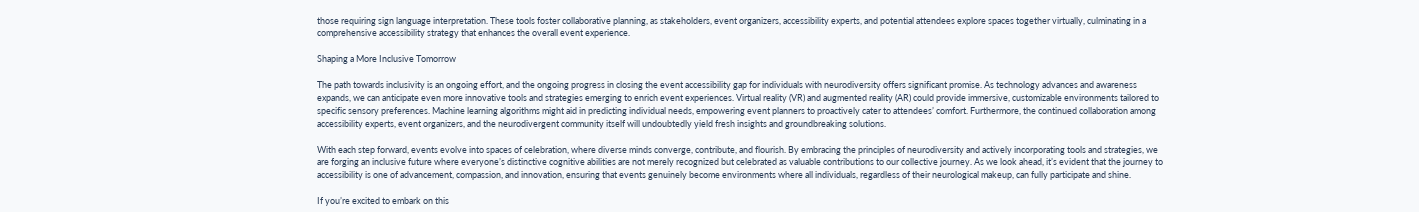those requiring sign language interpretation. These tools foster collaborative planning, as stakeholders, event organizers, accessibility experts, and potential attendees explore spaces together virtually, culminating in a comprehensive accessibility strategy that enhances the overall event experience.

Shaping a More Inclusive Tomorrow

The path towards inclusivity is an ongoing effort, and the ongoing progress in closing the event accessibility gap for individuals with neurodiversity offers significant promise. As technology advances and awareness expands, we can anticipate even more innovative tools and strategies emerging to enrich event experiences. Virtual reality (VR) and augmented reality (AR) could provide immersive, customizable environments tailored to specific sensory preferences. Machine learning algorithms might aid in predicting individual needs, empowering event planners to proactively cater to attendees’ comfort. Furthermore, the continued collaboration among accessibility experts, event organizers, and the neurodivergent community itself will undoubtedly yield fresh insights and groundbreaking solutions.

With each step forward, events evolve into spaces of celebration, where diverse minds converge, contribute, and flourish. By embracing the principles of neurodiversity and actively incorporating tools and strategies, we are forging an inclusive future where everyone’s distinctive cognitive abilities are not merely recognized but celebrated as valuable contributions to our collective journey. As we look ahead, it’s evident that the journey to accessibility is one of advancement, compassion, and innovation, ensuring that events genuinely become environments where all individuals, regardless of their neurological makeup, can fully participate and shine.

If you’re excited to embark on this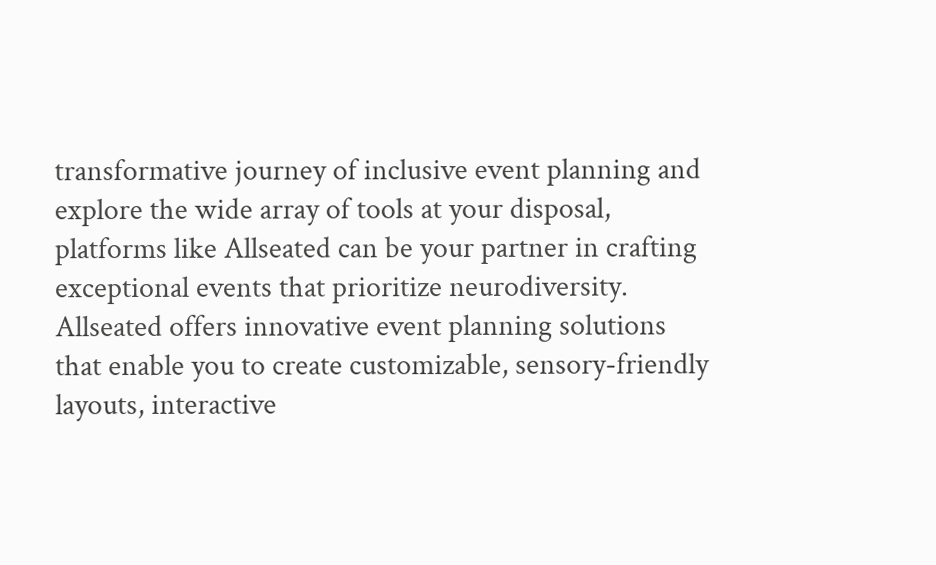transformative journey of inclusive event planning and explore the wide array of tools at your disposal, platforms like Allseated can be your partner in crafting exceptional events that prioritize neurodiversity. Allseated offers innovative event planning solutions that enable you to create customizable, sensory-friendly layouts, interactive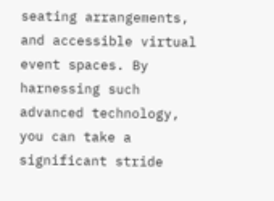seating arrangements, and accessible virtual event spaces. By harnessing such advanced technology, you can take a significant stride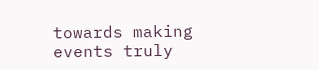towards making events truly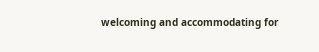welcoming and accommodating for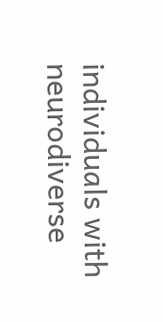individuals with neurodiverse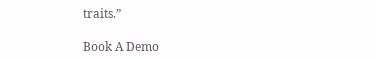traits.”

Book A Demo